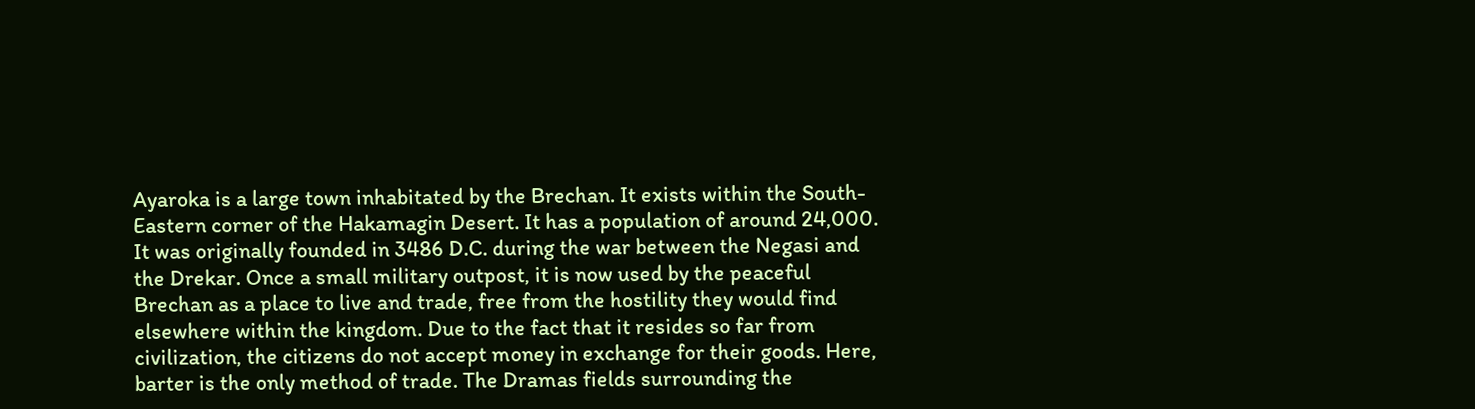Ayaroka is a large town inhabitated by the Brechan. It exists within the South-Eastern corner of the Hakamagin Desert. It has a population of around 24,000. It was originally founded in 3486 D.C. during the war between the Negasi and the Drekar. Once a small military outpost, it is now used by the peaceful Brechan as a place to live and trade, free from the hostility they would find elsewhere within the kingdom. Due to the fact that it resides so far from civilization, the citizens do not accept money in exchange for their goods. Here, barter is the only method of trade. The Dramas fields surrounding the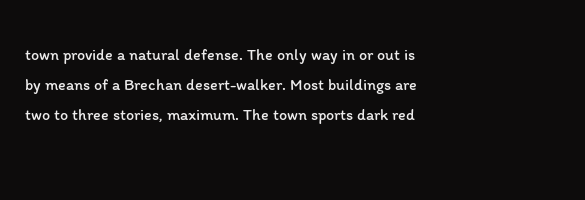town provide a natural defense. The only way in or out is by means of a Brechan desert-walker. Most buildings are two to three stories, maximum. The town sports dark red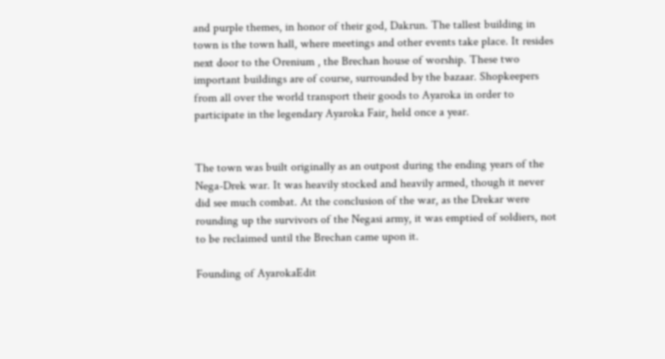and purple themes, in honor of their god, Dakrun. The tallest building in town is the town hall, where meetings and other events take place. It resides next door to the Orenium , the Brechan house of worship. These two important buildings are of course, surrounded by the bazaar. Shopkeepers from all over the world transport their goods to Ayaroka in order to participate in the legendary Ayaroka Fair, held once a year.


The town was built originally as an outpost during the ending years of the Nega-Drek war. It was heavily stocked and heavily armed, though it never did see much combat. At the conclusion of the war, as the Drekar were rounding up the survivors of the Negasi army, it was emptied of soldiers, not to be reclaimed until the Brechan came upon it.

Founding of AyarokaEdit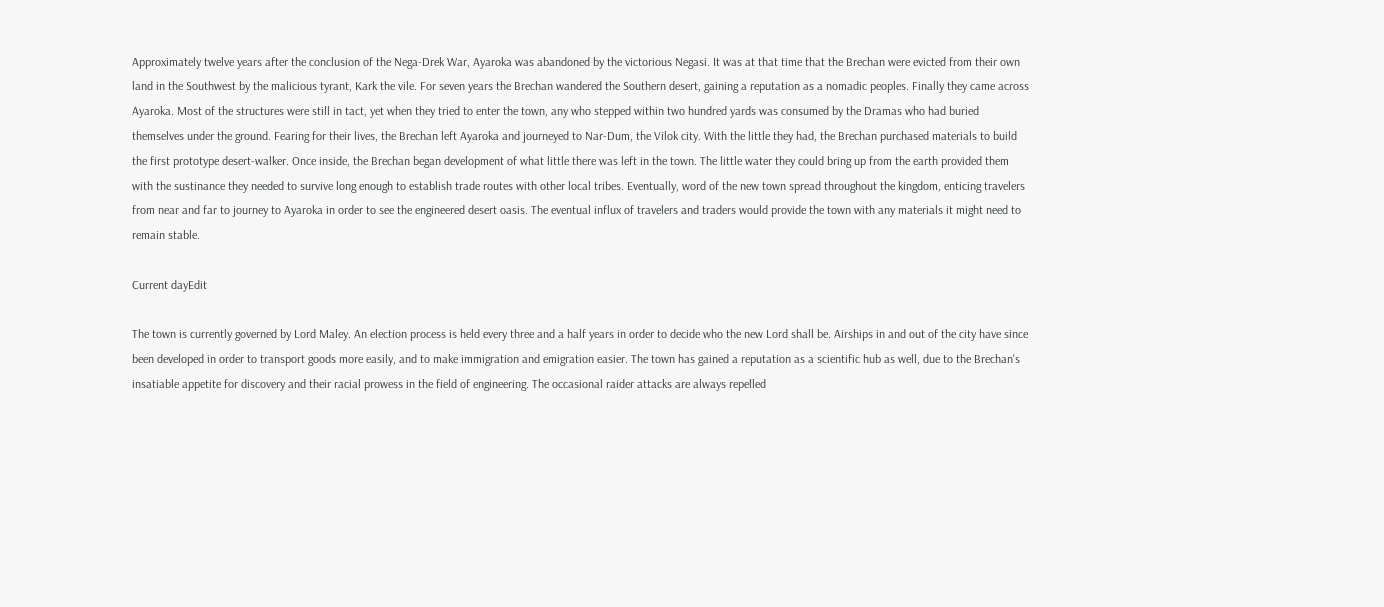Approximately twelve years after the conclusion of the Nega-Drek War, Ayaroka was abandoned by the victorious Negasi. It was at that time that the Brechan were evicted from their own land in the Southwest by the malicious tyrant, Kark the vile. For seven years the Brechan wandered the Southern desert, gaining a reputation as a nomadic peoples. Finally they came across Ayaroka. Most of the structures were still in tact, yet when they tried to enter the town, any who stepped within two hundred yards was consumed by the Dramas who had buried themselves under the ground. Fearing for their lives, the Brechan left Ayaroka and journeyed to Nar-Dum, the Vilok city. With the little they had, the Brechan purchased materials to build the first prototype desert-walker. Once inside, the Brechan began development of what little there was left in the town. The little water they could bring up from the earth provided them with the sustinance they needed to survive long enough to establish trade routes with other local tribes. Eventually, word of the new town spread throughout the kingdom, enticing travelers from near and far to journey to Ayaroka in order to see the engineered desert oasis. The eventual influx of travelers and traders would provide the town with any materials it might need to remain stable.

Current dayEdit

The town is currently governed by Lord Maley. An election process is held every three and a half years in order to decide who the new Lord shall be. Airships in and out of the city have since been developed in order to transport goods more easily, and to make immigration and emigration easier. The town has gained a reputation as a scientific hub as well, due to the Brechan's insatiable appetite for discovery and their racial prowess in the field of engineering. The occasional raider attacks are always repelled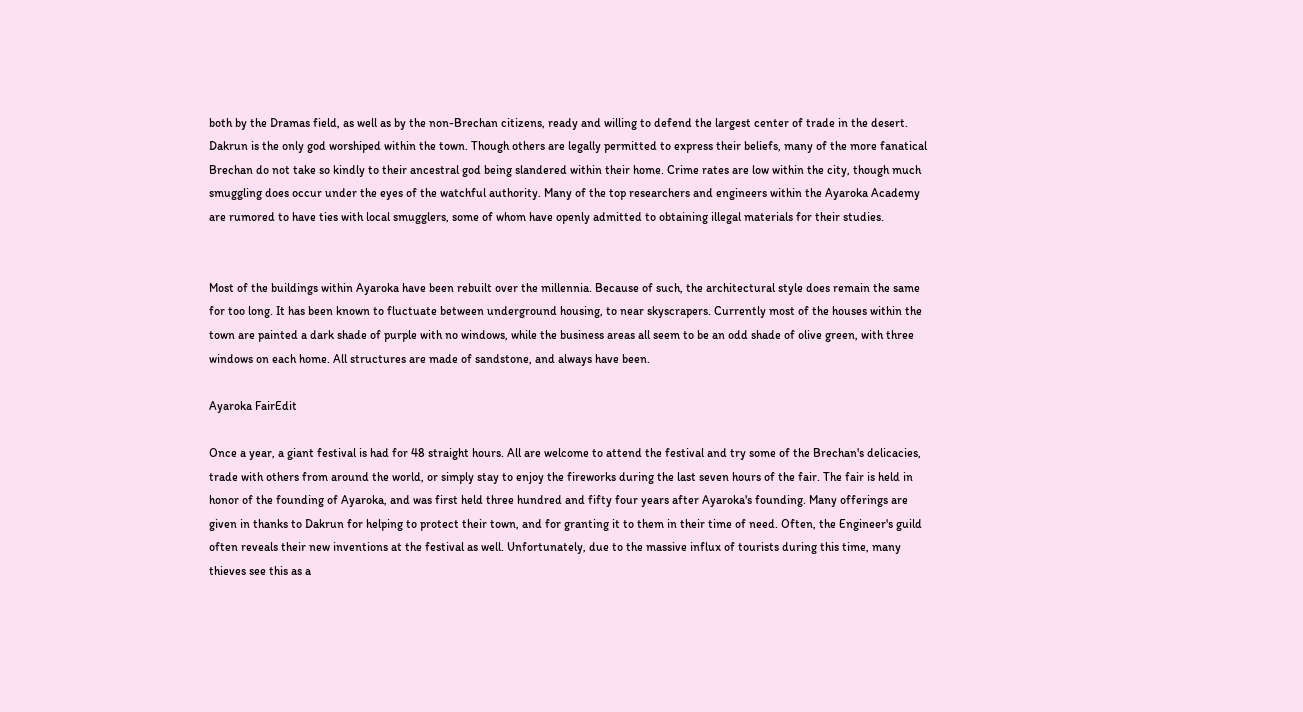both by the Dramas field, as well as by the non-Brechan citizens, ready and willing to defend the largest center of trade in the desert. Dakrun is the only god worshiped within the town. Though others are legally permitted to express their beliefs, many of the more fanatical Brechan do not take so kindly to their ancestral god being slandered within their home. Crime rates are low within the city, though much smuggling does occur under the eyes of the watchful authority. Many of the top researchers and engineers within the Ayaroka Academy are rumored to have ties with local smugglers, some of whom have openly admitted to obtaining illegal materials for their studies.


Most of the buildings within Ayaroka have been rebuilt over the millennia. Because of such, the architectural style does remain the same for too long. It has been known to fluctuate between underground housing, to near skyscrapers. Currently most of the houses within the town are painted a dark shade of purple with no windows, while the business areas all seem to be an odd shade of olive green, with three windows on each home. All structures are made of sandstone, and always have been.

Ayaroka FairEdit

Once a year, a giant festival is had for 48 straight hours. All are welcome to attend the festival and try some of the Brechan's delicacies, trade with others from around the world, or simply stay to enjoy the fireworks during the last seven hours of the fair. The fair is held in honor of the founding of Ayaroka, and was first held three hundred and fifty four years after Ayaroka's founding. Many offerings are given in thanks to Dakrun for helping to protect their town, and for granting it to them in their time of need. Often, the Engineer's guild often reveals their new inventions at the festival as well. Unfortunately, due to the massive influx of tourists during this time, many thieves see this as a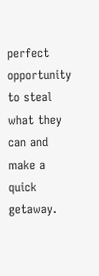perfect opportunity to steal what they can and make a quick getaway.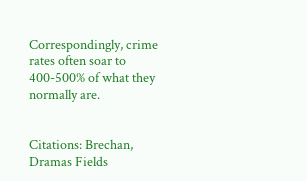Correspondingly, crime rates often soar to 400-500% of what they normally are.


Citations: Brechan, Dramas Fields